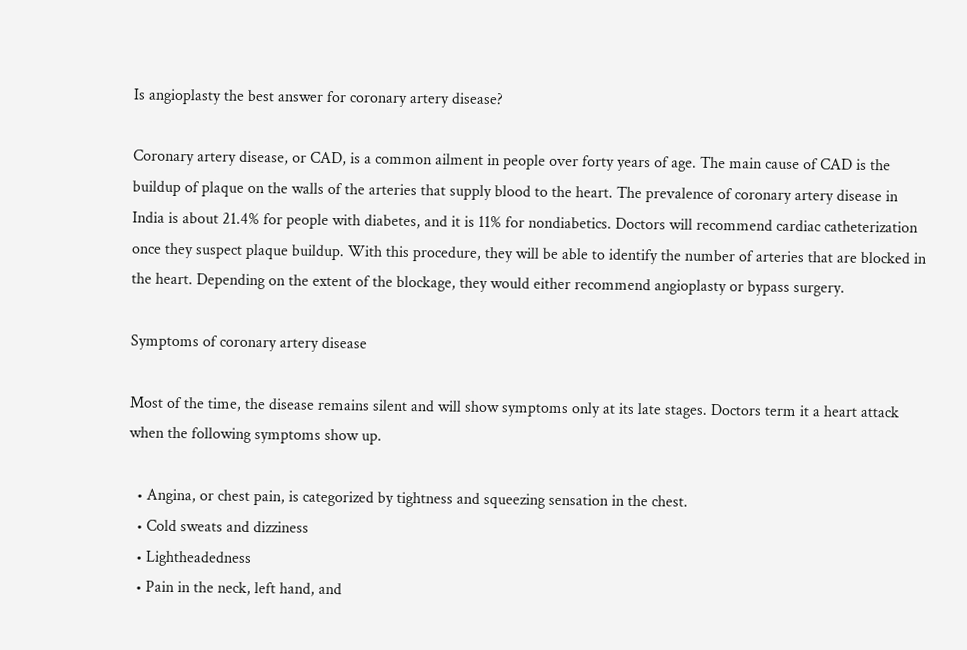Is angioplasty the best answer for coronary artery disease?

Coronary artery disease, or CAD, is a common ailment in people over forty years of age. The main cause of CAD is the buildup of plaque on the walls of the arteries that supply blood to the heart. The prevalence of coronary artery disease in India is about 21.4% for people with diabetes, and it is 11% for nondiabetics. Doctors will recommend cardiac catheterization once they suspect plaque buildup. With this procedure, they will be able to identify the number of arteries that are blocked in the heart. Depending on the extent of the blockage, they would either recommend angioplasty or bypass surgery.

Symptoms of coronary artery disease

Most of the time, the disease remains silent and will show symptoms only at its late stages. Doctors term it a heart attack when the following symptoms show up.

  • Angina, or chest pain, is categorized by tightness and squeezing sensation in the chest.
  • Cold sweats and dizziness
  • Lightheadedness
  • Pain in the neck, left hand, and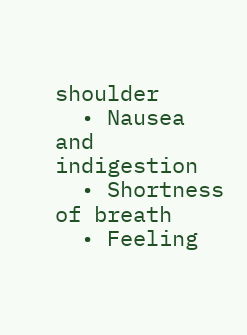shoulder
  • Nausea and indigestion
  • Shortness of breath
  • Feeling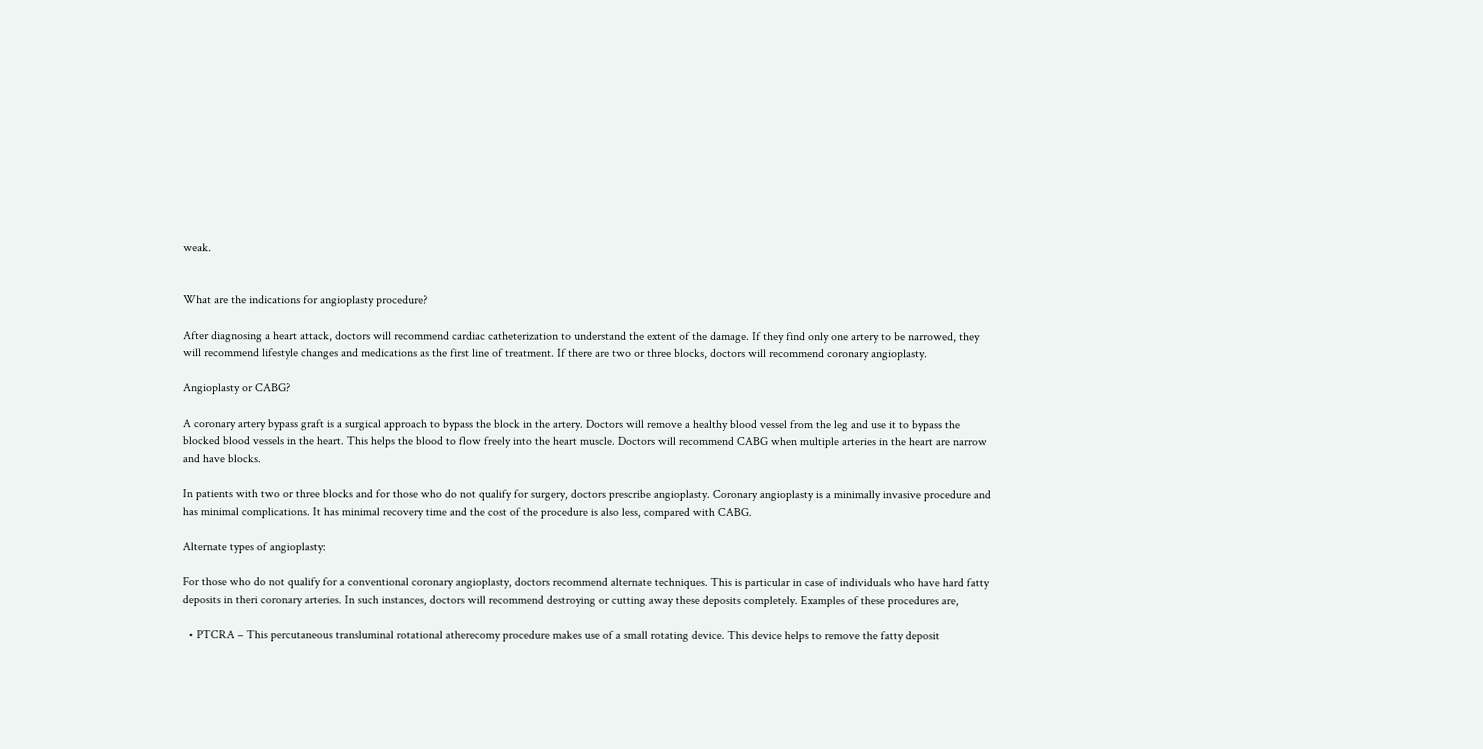weak.


What are the indications for angioplasty procedure?

After diagnosing a heart attack, doctors will recommend cardiac catheterization to understand the extent of the damage. If they find only one artery to be narrowed, they will recommend lifestyle changes and medications as the first line of treatment. If there are two or three blocks, doctors will recommend coronary angioplasty.

Angioplasty or CABG?

A coronary artery bypass graft is a surgical approach to bypass the block in the artery. Doctors will remove a healthy blood vessel from the leg and use it to bypass the blocked blood vessels in the heart. This helps the blood to flow freely into the heart muscle. Doctors will recommend CABG when multiple arteries in the heart are narrow and have blocks.

In patients with two or three blocks and for those who do not qualify for surgery, doctors prescribe angioplasty. Coronary angioplasty is a minimally invasive procedure and has minimal complications. It has minimal recovery time and the cost of the procedure is also less, compared with CABG.

Alternate types of angioplasty:

For those who do not qualify for a conventional coronary angioplasty, doctors recommend alternate techniques. This is particular in case of individuals who have hard fatty deposits in theri coronary arteries. In such instances, doctors will recommend destroying or cutting away these deposits completely. Examples of these procedures are,

  • PTCRA – This percutaneous transluminal rotational atherecomy procedure makes use of a small rotating device. This device helps to remove the fatty deposit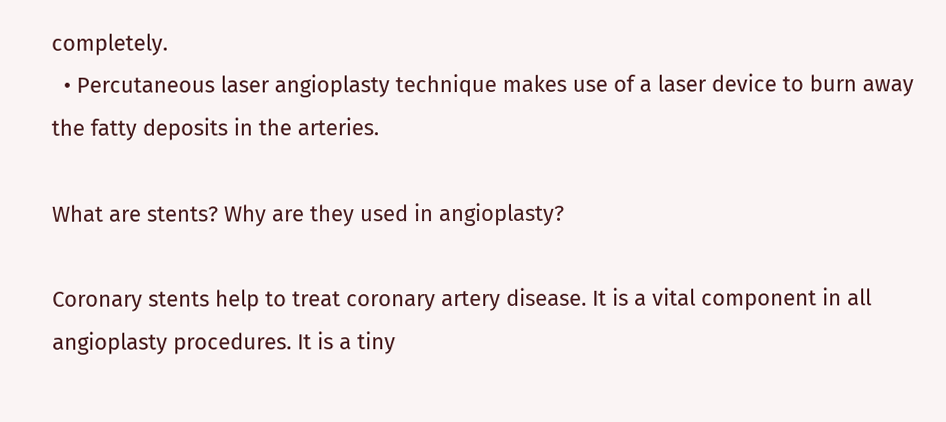completely.
  • Percutaneous laser angioplasty technique makes use of a laser device to burn away the fatty deposits in the arteries.

What are stents? Why are they used in angioplasty?

Coronary stents help to treat coronary artery disease. It is a vital component in all angioplasty procedures. It is a tiny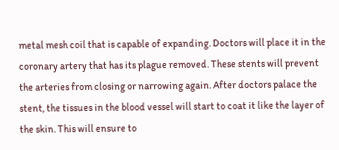metal mesh coil that is capable of expanding. Doctors will place it in the coronary artery that has its plague removed. These stents will prevent the arteries from closing or narrowing again. After doctors palace the stent, the tissues in the blood vessel will start to coat it like the layer of the skin. This will ensure to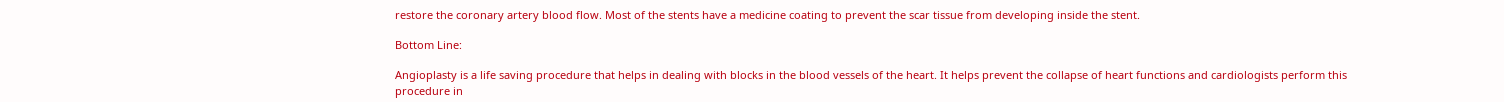restore the coronary artery blood flow. Most of the stents have a medicine coating to prevent the scar tissue from developing inside the stent.

Bottom Line:

Angioplasty is a life saving procedure that helps in dealing with blocks in the blood vessels of the heart. It helps prevent the collapse of heart functions and cardiologists perform this procedure in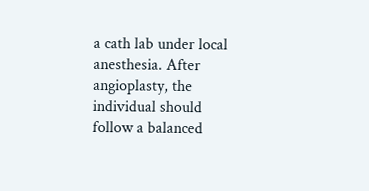a cath lab under local anesthesia. After angioplasty, the individual should follow a balanced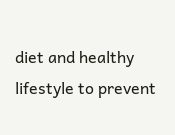diet and healthy lifestyle to prevent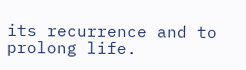its recurrence and to prolong life.